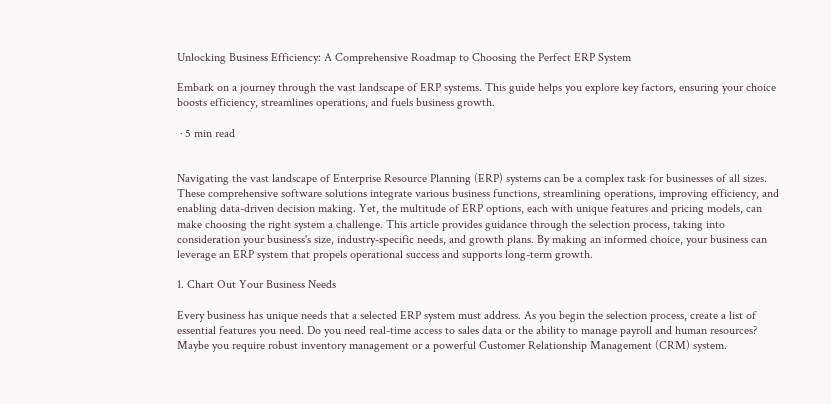Unlocking Business Efficiency: A Comprehensive Roadmap to Choosing the Perfect ERP System

Embark on a journey through the vast landscape of ERP systems. This guide helps you explore key factors, ensuring your choice boosts efficiency, streamlines operations, and fuels business growth.

 · 5 min read


Navigating the vast landscape of Enterprise Resource Planning (ERP) systems can be a complex task for businesses of all sizes. These comprehensive software solutions integrate various business functions, streamlining operations, improving efficiency, and enabling data-driven decision making. Yet, the multitude of ERP options, each with unique features and pricing models, can make choosing the right system a challenge. This article provides guidance through the selection process, taking into consideration your business's size, industry-specific needs, and growth plans. By making an informed choice, your business can leverage an ERP system that propels operational success and supports long-term growth.

1. Chart Out Your Business Needs

Every business has unique needs that a selected ERP system must address. As you begin the selection process, create a list of essential features you need. Do you need real-time access to sales data or the ability to manage payroll and human resources? Maybe you require robust inventory management or a powerful Customer Relationship Management (CRM) system.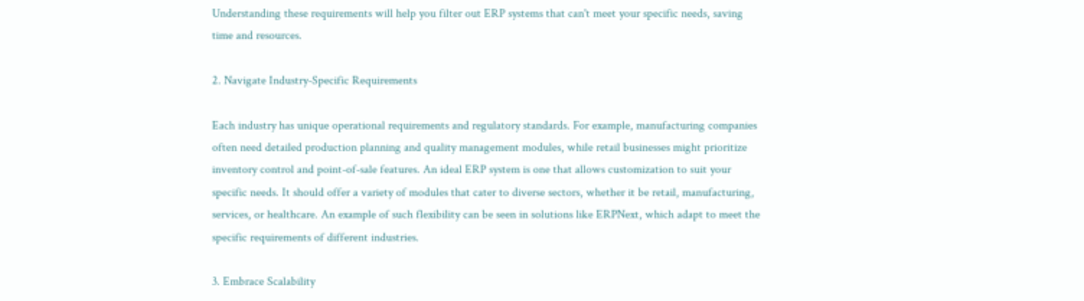Understanding these requirements will help you filter out ERP systems that can't meet your specific needs, saving time and resources.

2. Navigate Industry-Specific Requirements

Each industry has unique operational requirements and regulatory standards. For example, manufacturing companies often need detailed production planning and quality management modules, while retail businesses might prioritize inventory control and point-of-sale features. An ideal ERP system is one that allows customization to suit your specific needs. It should offer a variety of modules that cater to diverse sectors, whether it be retail, manufacturing, services, or healthcare. An example of such flexibility can be seen in solutions like ERPNext, which adapt to meet the specific requirements of different industries.

3. Embrace Scalability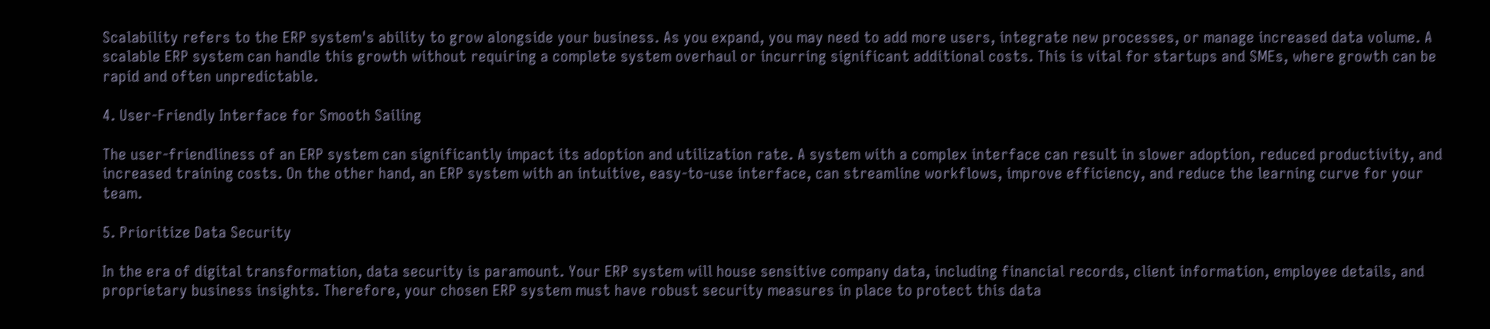Scalability refers to the ERP system's ability to grow alongside your business. As you expand, you may need to add more users, integrate new processes, or manage increased data volume. A scalable ERP system can handle this growth without requiring a complete system overhaul or incurring significant additional costs. This is vital for startups and SMEs, where growth can be rapid and often unpredictable.

4. User-Friendly Interface for Smooth Sailing

The user-friendliness of an ERP system can significantly impact its adoption and utilization rate. A system with a complex interface can result in slower adoption, reduced productivity, and increased training costs. On the other hand, an ERP system with an intuitive, easy-to-use interface, can streamline workflows, improve efficiency, and reduce the learning curve for your team.

5. Prioritize Data Security

In the era of digital transformation, data security is paramount. Your ERP system will house sensitive company data, including financial records, client information, employee details, and proprietary business insights. Therefore, your chosen ERP system must have robust security measures in place to protect this data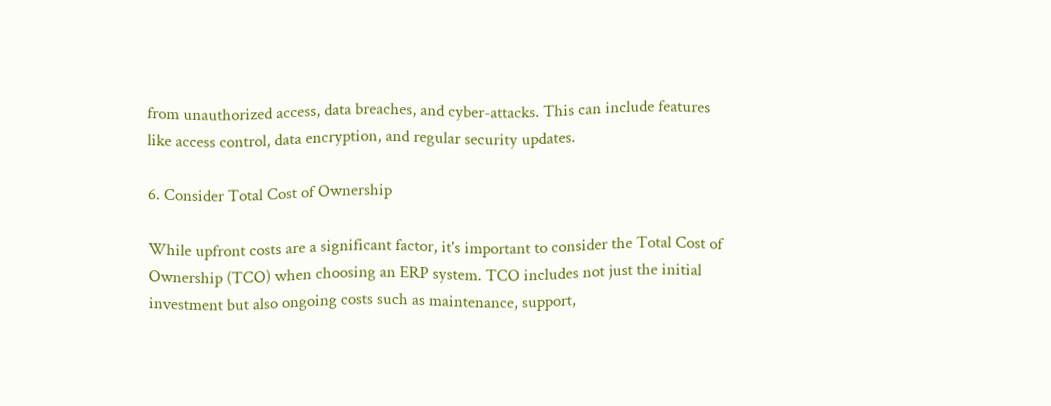from unauthorized access, data breaches, and cyber-attacks. This can include features like access control, data encryption, and regular security updates.

6. Consider Total Cost of Ownership

While upfront costs are a significant factor, it's important to consider the Total Cost of Ownership (TCO) when choosing an ERP system. TCO includes not just the initial investment but also ongoing costs such as maintenance, support,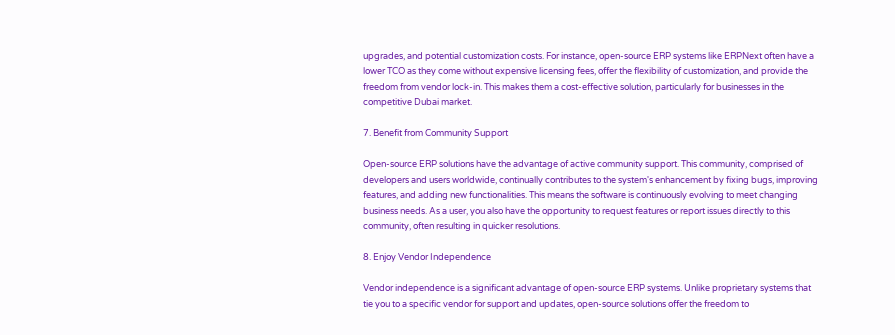upgrades, and potential customization costs. For instance, open-source ERP systems like ERPNext often have a lower TCO as they come without expensive licensing fees, offer the flexibility of customization, and provide the freedom from vendor lock-in. This makes them a cost-effective solution, particularly for businesses in the competitive Dubai market.

7. Benefit from Community Support

Open-source ERP solutions have the advantage of active community support. This community, comprised of developers and users worldwide, continually contributes to the system's enhancement by fixing bugs, improving features, and adding new functionalities. This means the software is continuously evolving to meet changing business needs. As a user, you also have the opportunity to request features or report issues directly to this community, often resulting in quicker resolutions.

8. Enjoy Vendor Independence

Vendor independence is a significant advantage of open-source ERP systems. Unlike proprietary systems that tie you to a specific vendor for support and updates, open-source solutions offer the freedom to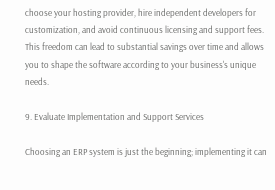choose your hosting provider, hire independent developers for customization, and avoid continuous licensing and support fees. This freedom can lead to substantial savings over time and allows you to shape the software according to your business's unique needs.

9. Evaluate Implementation and Support Services

Choosing an ERP system is just the beginning; implementing it can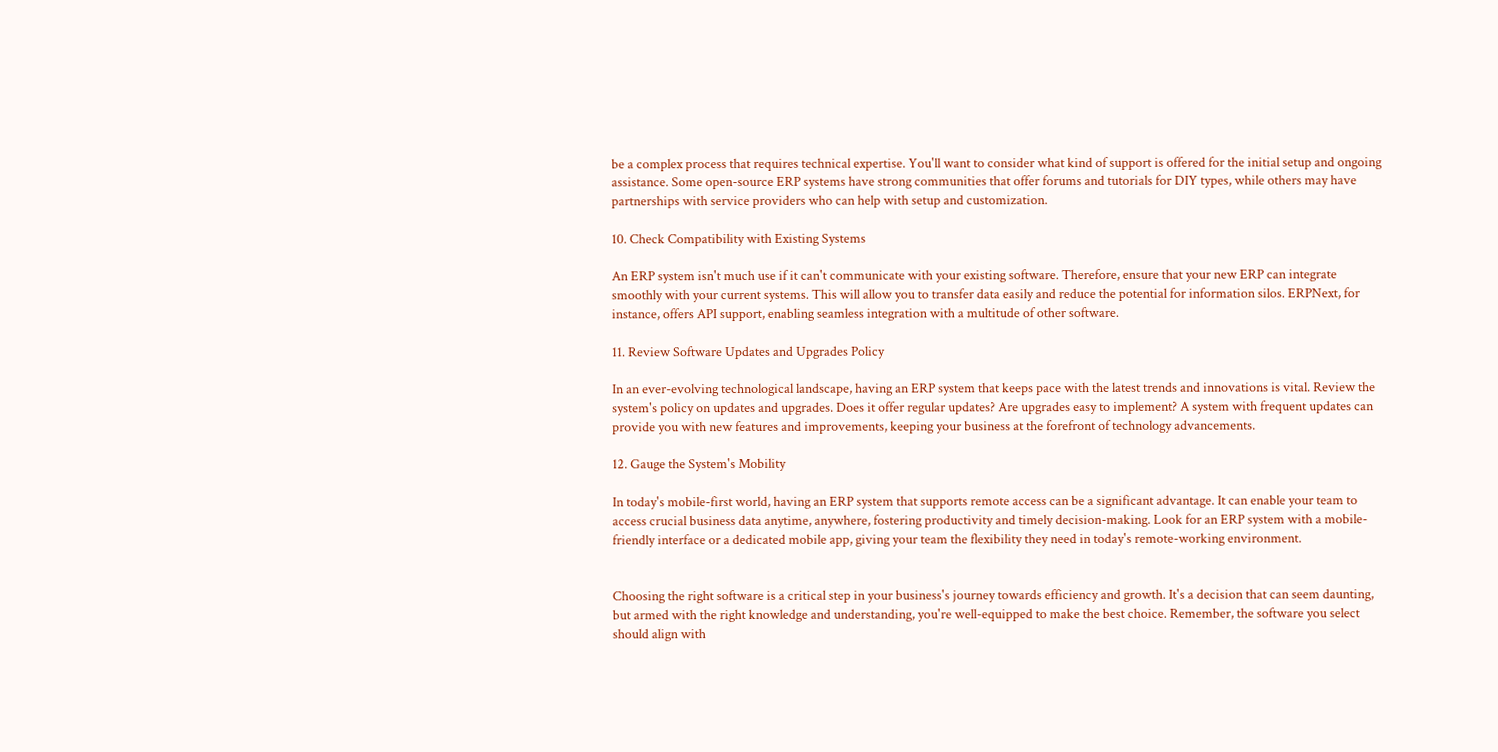be a complex process that requires technical expertise. You'll want to consider what kind of support is offered for the initial setup and ongoing assistance. Some open-source ERP systems have strong communities that offer forums and tutorials for DIY types, while others may have partnerships with service providers who can help with setup and customization.

10. Check Compatibility with Existing Systems

An ERP system isn't much use if it can't communicate with your existing software. Therefore, ensure that your new ERP can integrate smoothly with your current systems. This will allow you to transfer data easily and reduce the potential for information silos. ERPNext, for instance, offers API support, enabling seamless integration with a multitude of other software.

11. Review Software Updates and Upgrades Policy

In an ever-evolving technological landscape, having an ERP system that keeps pace with the latest trends and innovations is vital. Review the system's policy on updates and upgrades. Does it offer regular updates? Are upgrades easy to implement? A system with frequent updates can provide you with new features and improvements, keeping your business at the forefront of technology advancements.

12. Gauge the System's Mobility

In today's mobile-first world, having an ERP system that supports remote access can be a significant advantage. It can enable your team to access crucial business data anytime, anywhere, fostering productivity and timely decision-making. Look for an ERP system with a mobile-friendly interface or a dedicated mobile app, giving your team the flexibility they need in today's remote-working environment.


Choosing the right software is a critical step in your business's journey towards efficiency and growth. It's a decision that can seem daunting, but armed with the right knowledge and understanding, you're well-equipped to make the best choice. Remember, the software you select should align with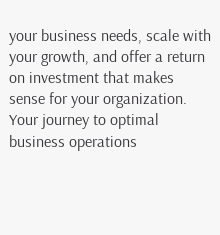your business needs, scale with your growth, and offer a return on investment that makes sense for your organization. Your journey to optimal business operations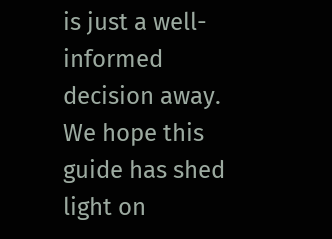is just a well-informed decision away. We hope this guide has shed light on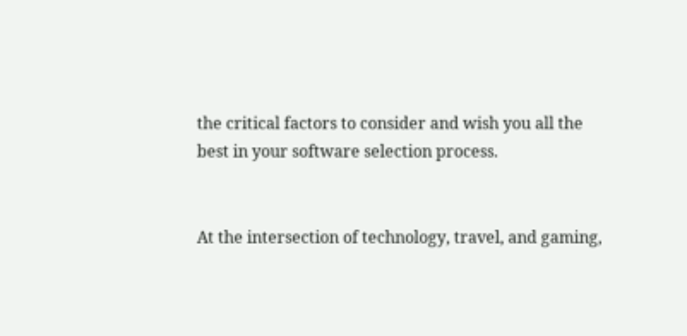the critical factors to consider and wish you all the best in your software selection process.


At the intersection of technology, travel, and gaming,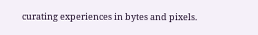curating experiences in bytes and pixels.